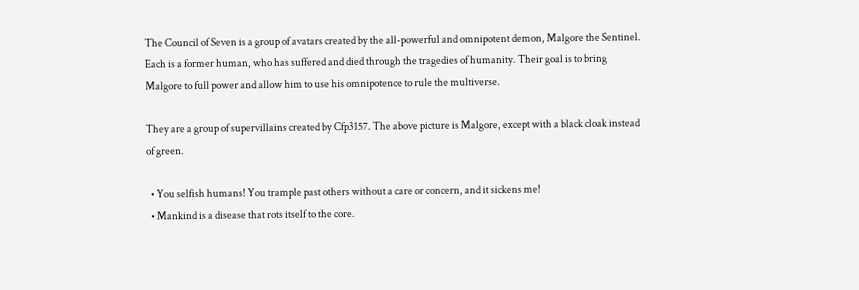The Council of Seven is a group of avatars created by the all-powerful and omnipotent demon, Malgore the Sentinel. Each is a former human, who has suffered and died through the tragedies of humanity. Their goal is to bring Malgore to full power and allow him to use his omnipotence to rule the multiverse.

They are a group of supervillains created by Cfp3157. The above picture is Malgore, except with a black cloak instead of green.

  • You selfish humans! You trample past others without a care or concern, and it sickens me!
  • Mankind is a disease that rots itself to the core.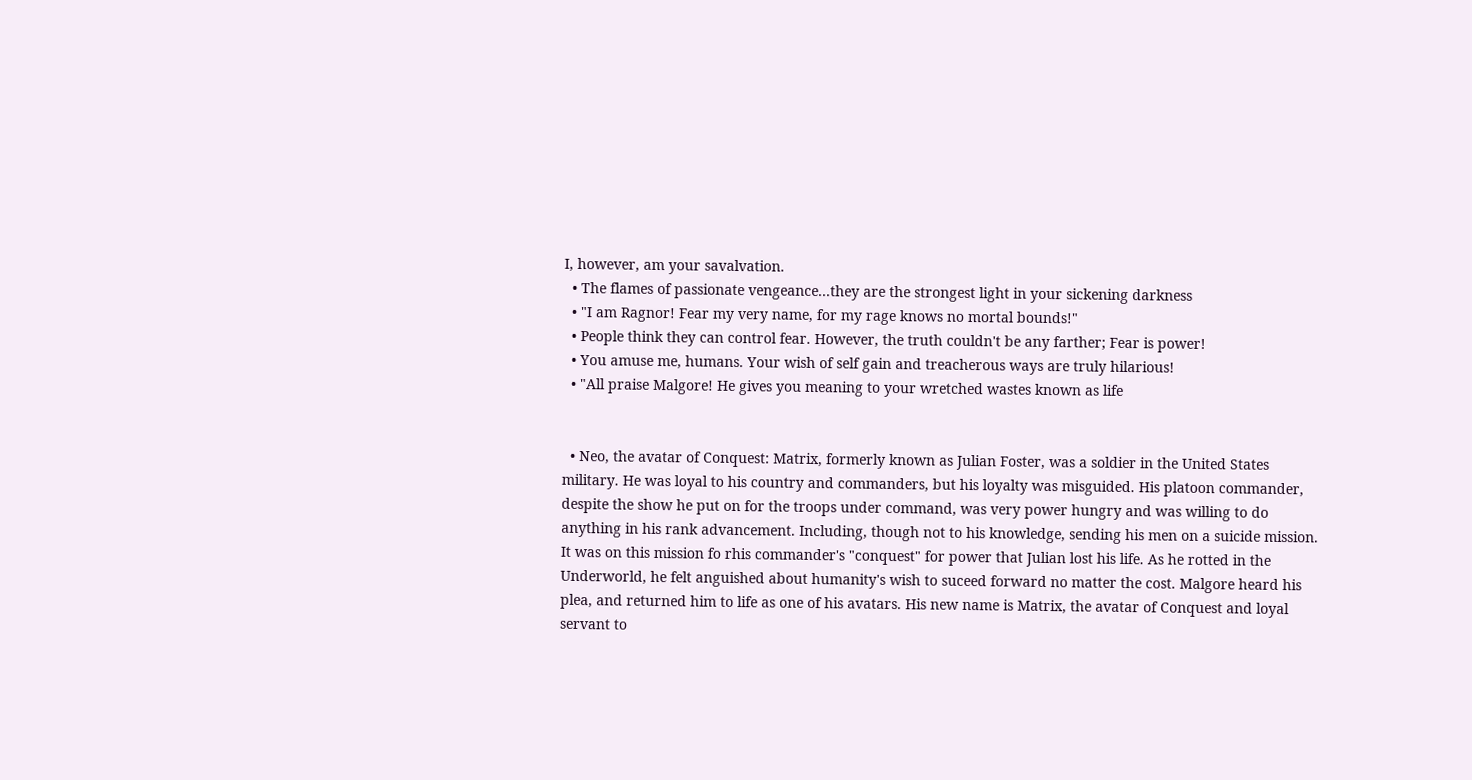I, however, am your savalvation.
  • The flames of passionate vengeance...they are the strongest light in your sickening darkness
  • "I am Ragnor! Fear my very name, for my rage knows no mortal bounds!"
  • People think they can control fear. However, the truth couldn't be any farther; Fear is power!
  • You amuse me, humans. Your wish of self gain and treacherous ways are truly hilarious!
  • "All praise Malgore! He gives you meaning to your wretched wastes known as life


  • Neo, the avatar of Conquest: Matrix, formerly known as Julian Foster, was a soldier in the United States military. He was loyal to his country and commanders, but his loyalty was misguided. His platoon commander, despite the show he put on for the troops under command, was very power hungry and was willing to do anything in his rank advancement. Including, though not to his knowledge, sending his men on a suicide mission. It was on this mission fo rhis commander's "conquest" for power that Julian lost his life. As he rotted in the Underworld, he felt anguished about humanity's wish to suceed forward no matter the cost. Malgore heard his plea, and returned him to life as one of his avatars. His new name is Matrix, the avatar of Conquest and loyal servant to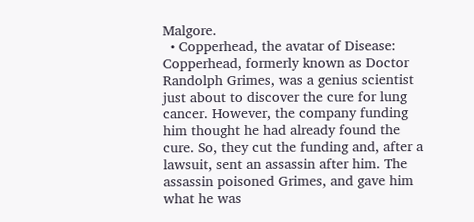Malgore.
  • Copperhead, the avatar of Disease: Copperhead, formerly known as Doctor Randolph Grimes, was a genius scientist just about to discover the cure for lung cancer. However, the company funding him thought he had already found the cure. So, they cut the funding and, after a lawsuit, sent an assassin after him. The assassin poisoned Grimes, and gave him what he was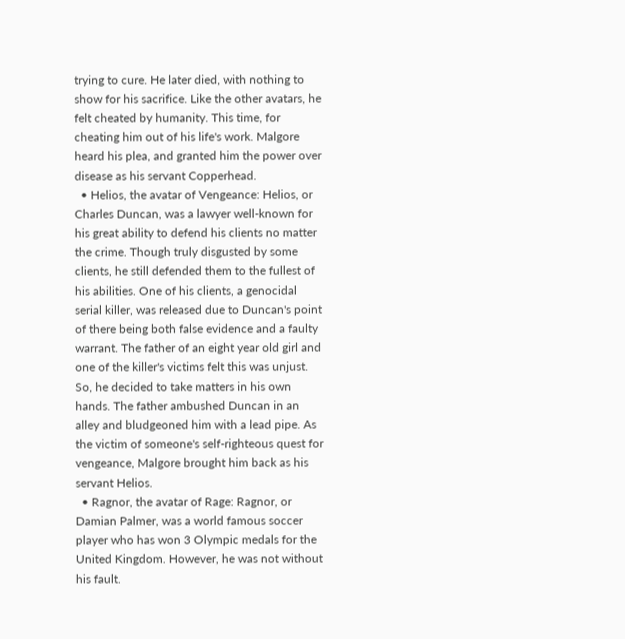trying to cure. He later died, with nothing to show for his sacrifice. Like the other avatars, he felt cheated by humanity. This time, for cheating him out of his life's work. Malgore heard his plea, and granted him the power over disease as his servant Copperhead.
  • Helios, the avatar of Vengeance: Helios, or Charles Duncan, was a lawyer well-known for his great ability to defend his clients no matter the crime. Though truly disgusted by some clients, he still defended them to the fullest of his abilities. One of his clients, a genocidal serial killer, was released due to Duncan's point of there being both false evidence and a faulty warrant. The father of an eight year old girl and one of the killer's victims felt this was unjust. So, he decided to take matters in his own hands. The father ambushed Duncan in an alley and bludgeoned him with a lead pipe. As the victim of someone's self-righteous quest for vengeance, Malgore brought him back as his servant Helios.
  • Ragnor, the avatar of Rage: Ragnor, or Damian Palmer, was a world famous soccer player who has won 3 Olympic medals for the United Kingdom. However, he was not without his fault.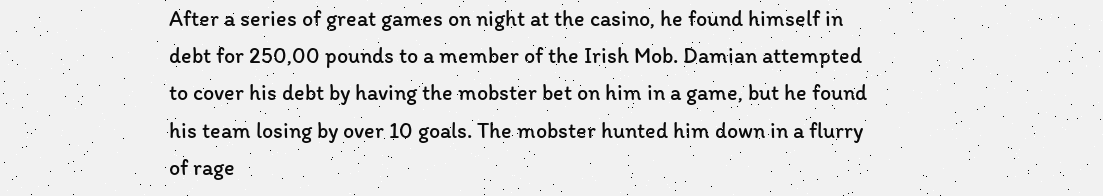After a series of great games on night at the casino, he found himself in debt for 250,00 pounds to a member of the Irish Mob. Damian attempted to cover his debt by having the mobster bet on him in a game, but he found his team losing by over 10 goals. The mobster hunted him down in a flurry of rage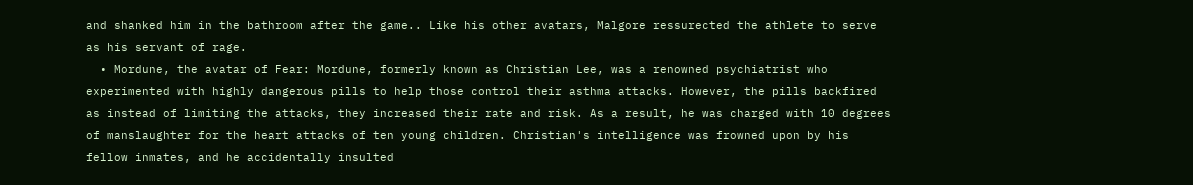and shanked him in the bathroom after the game.. Like his other avatars, Malgore ressurected the athlete to serve as his servant of rage.
  • Mordune, the avatar of Fear: Mordune, formerly known as Christian Lee, was a renowned psychiatrist who experimented with highly dangerous pills to help those control their asthma attacks. However, the pills backfired as instead of limiting the attacks, they increased their rate and risk. As a result, he was charged with 10 degrees of manslaughter for the heart attacks of ten young children. Christian's intelligence was frowned upon by his fellow inmates, and he accidentally insulted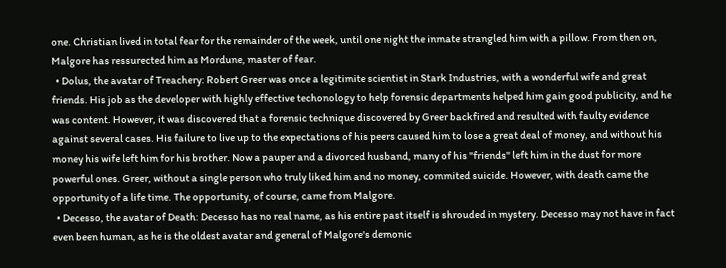one. Christian lived in total fear for the remainder of the week, until one night the inmate strangled him with a pillow. From then on, Malgore has ressurected him as Mordune, master of fear.
  • Dolus, the avatar of Treachery: Robert Greer was once a legitimite scientist in Stark Industries, with a wonderful wife and great friends. His job as the developer with highly effective techonology to help forensic departments helped him gain good publicity, and he was content. However, it was discovered that a forensic technique discovered by Greer backfired and resulted with faulty evidence against several cases. His failure to live up to the expectations of his peers caused him to lose a great deal of money, and without his money his wife left him for his brother. Now a pauper and a divorced husband, many of his "friends" left him in the dust for more powerful ones. Greer, without a single person who truly liked him and no money, commited suicide. However, with death came the opportunity of a life time. The opportunity, of course, came from Malgore.
  • Decesso, the avatar of Death: Decesso has no real name, as his entire past itself is shrouded in mystery. Decesso may not have in fact even been human, as he is the oldest avatar and general of Malgore's demonic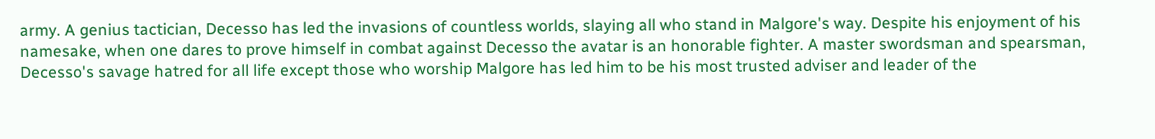army. A genius tactician, Decesso has led the invasions of countless worlds, slaying all who stand in Malgore's way. Despite his enjoyment of his namesake, when one dares to prove himself in combat against Decesso the avatar is an honorable fighter. A master swordsman and spearsman, Decesso's savage hatred for all life except those who worship Malgore has led him to be his most trusted adviser and leader of the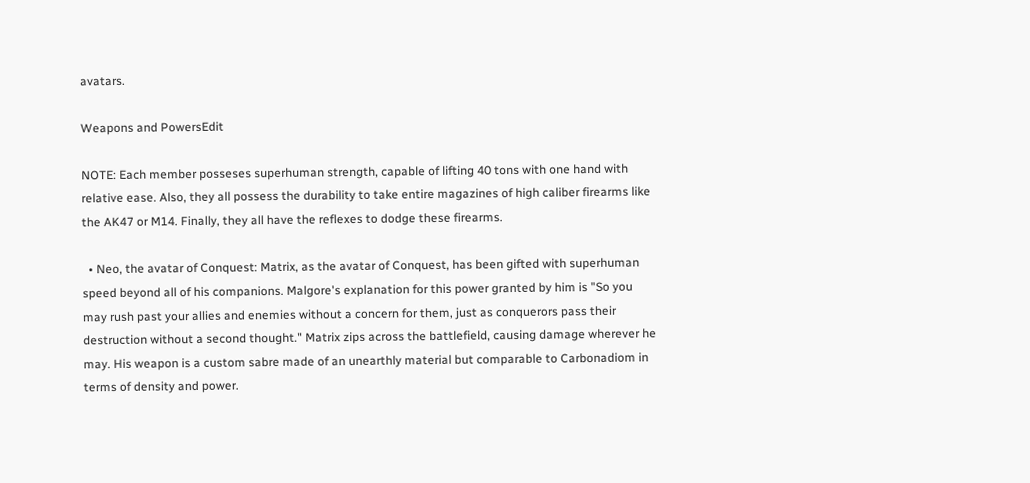avatars.

Weapons and PowersEdit

NOTE: Each member posseses superhuman strength, capable of lifting 40 tons with one hand with relative ease. Also, they all possess the durability to take entire magazines of high caliber firearms like the AK47 or M14. Finally, they all have the reflexes to dodge these firearms.

  • Neo, the avatar of Conquest: Matrix, as the avatar of Conquest, has been gifted with superhuman speed beyond all of his companions. Malgore's explanation for this power granted by him is "So you may rush past your allies and enemies without a concern for them, just as conquerors pass their destruction without a second thought." Matrix zips across the battlefield, causing damage wherever he may. His weapon is a custom sabre made of an unearthly material but comparable to Carbonadiom in terms of density and power.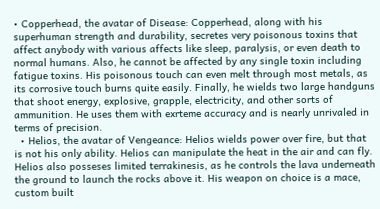• Copperhead, the avatar of Disease: Copperhead, along with his superhuman strength and durability, secretes very poisonous toxins that affect anybody with various affects like sleep, paralysis, or even death to normal humans. Also, he cannot be affected by any single toxin including fatigue toxins. His poisonous touch can even melt through most metals, as its corrosive touch burns quite easily. Finally, he wields two large handguns that shoot energy, explosive, grapple, electricity, and other sorts of ammunition. He uses them with exrteme accuracy and is nearly unrivaled in terms of precision.
  • Helios, the avatar of Vengeance: Helios wields power over fire, but that is not his only ability. Helios can manipulate the heat in the air and can fly. Helios also posseses limited terrakinesis, as he controls the lava underneath the ground to launch the rocks above it. His weapon on choice is a mace, custom built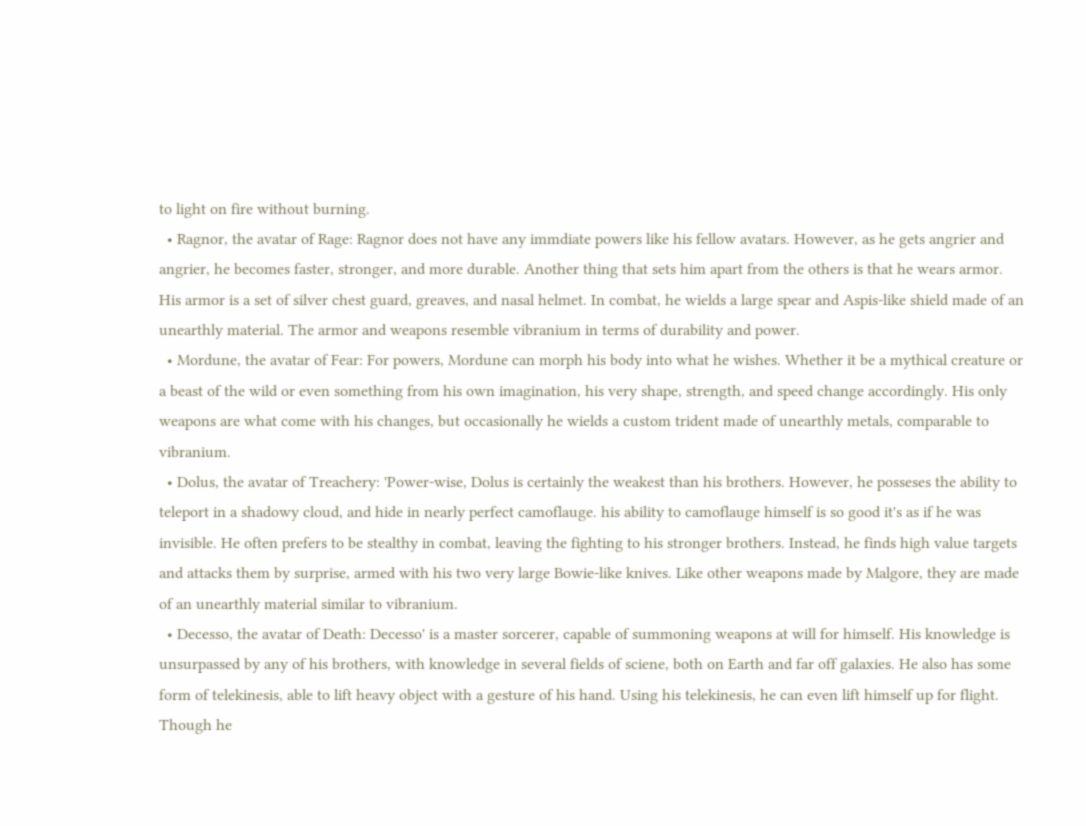to light on fire without burning.
  • Ragnor, the avatar of Rage: Ragnor does not have any immdiate powers like his fellow avatars. However, as he gets angrier and angrier, he becomes faster, stronger, and more durable. Another thing that sets him apart from the others is that he wears armor. His armor is a set of silver chest guard, greaves, and nasal helmet. In combat, he wields a large spear and Aspis-like shield made of an unearthly material. The armor and weapons resemble vibranium in terms of durability and power.
  • Mordune, the avatar of Fear: For powers, Mordune can morph his body into what he wishes. Whether it be a mythical creature or a beast of the wild or even something from his own imagination, his very shape, strength, and speed change accordingly. His only weapons are what come with his changes, but occasionally he wields a custom trident made of unearthly metals, comparable to vibranium.
  • Dolus, the avatar of Treachery: 'Power-wise, Dolus is certainly the weakest than his brothers. However, he posseses the ability to teleport in a shadowy cloud, and hide in nearly perfect camoflauge. his ability to camoflauge himself is so good it's as if he was invisible. He often prefers to be stealthy in combat, leaving the fighting to his stronger brothers. Instead, he finds high value targets and attacks them by surprise, armed with his two very large Bowie-like knives. Like other weapons made by Malgore, they are made of an unearthly material similar to vibranium.
  • Decesso, the avatar of Death: Decesso' is a master sorcerer, capable of summoning weapons at will for himself. His knowledge is unsurpassed by any of his brothers, with knowledge in several fields of sciene, both on Earth and far off galaxies. He also has some form of telekinesis, able to lift heavy object with a gesture of his hand. Using his telekinesis, he can even lift himself up for flight. Though he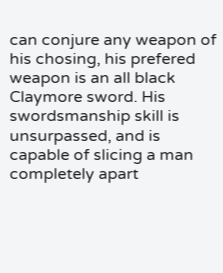can conjure any weapon of his chosing, his prefered weapon is an all black Claymore sword. His swordsmanship skill is unsurpassed, and is capable of slicing a man completely apart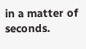in a matter of seconds.